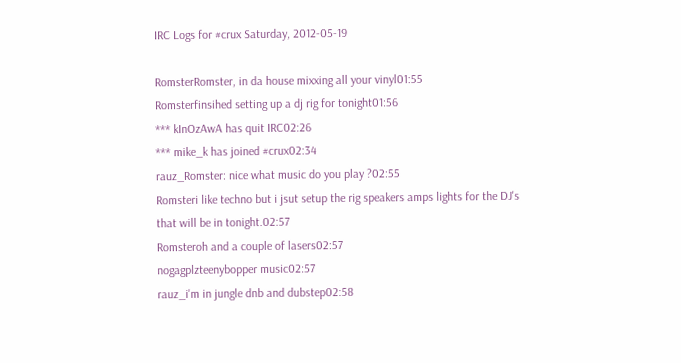IRC Logs for #crux Saturday, 2012-05-19

RomsterRomster, in da house mixxing all your vinyl01:55
Romsterfinsihed setting up a dj rig for tonight01:56
*** kInOzAwA has quit IRC02:26
*** mike_k has joined #crux02:34
rauz_Romster: nice what music do you play ?02:55
Romsteri like techno but i jsut setup the rig speakers amps lights for the DJ's that will be in tonight.02:57
Romsteroh and a couple of lasers02:57
nogagplzteenybopper music02:57
rauz_i'm in jungle dnb and dubstep02:58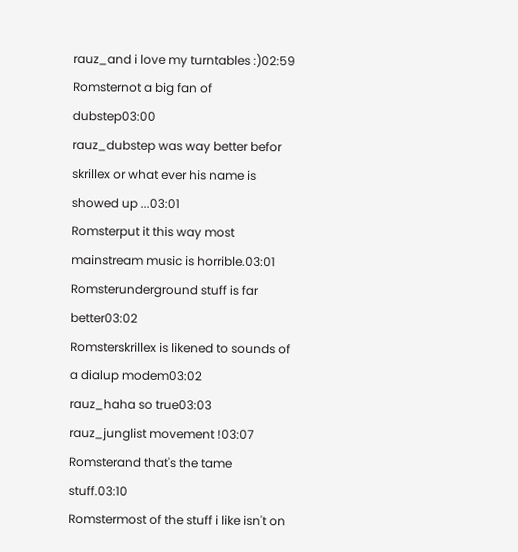rauz_and i love my turntables :)02:59
Romsternot a big fan of dubstep03:00
rauz_dubstep was way better befor skrillex or what ever his name is showed up ...03:01
Romsterput it this way most mainstream music is horrible.03:01
Romsterunderground stuff is far better03:02
Romsterskrillex is likened to sounds of a dialup modem03:02
rauz_haha so true03:03
rauz_junglist movement !03:07
Romsterand that's the tame stuff.03:10
Romstermost of the stuff i like isn't on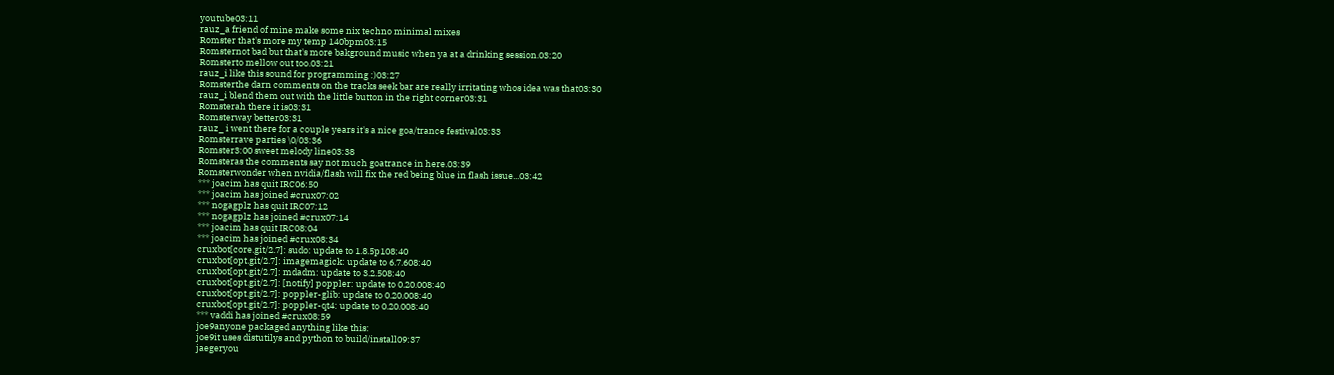youtube03:11
rauz_a friend of mine make some nix techno minimal mixes
Romster that's more my temp 140bpm03:15
Romsternot bad but that's more bakground music when ya at a drinking session.03:20
Romsterto mellow out too.03:21
rauz_i like this sound for programming :)03:27
Romsterthe darn comments on the tracks seek bar are really irritating whos idea was that03:30
rauz_i blend them out with the little button in the right corner03:31
Romsterah there it is03:31
Romsterway better03:31
rauz_ i went there for a couple years it's a nice goa/trance festival03:33
Romsterrave parties \0/03:36
Romster3:00 sweet melody line03:38
Romsteras the comments say not much goatrance in here.03:39
Romsterwonder when nvidia/flash will fix the red being blue in flash issue...03:42
*** joacim has quit IRC06:50
*** joacim has joined #crux07:02
*** nogagplz has quit IRC07:12
*** nogagplz has joined #crux07:14
*** joacim has quit IRC08:04
*** joacim has joined #crux08:34
cruxbot[core.git/2.7]: sudo: update to 1.8.5p108:40
cruxbot[opt.git/2.7]: imagemagick: update to 6.7.608:40
cruxbot[opt.git/2.7]: mdadm: update to 3.2.508:40
cruxbot[opt.git/2.7]: [notify] poppler: update to 0.20.008:40
cruxbot[opt.git/2.7]: poppler-glib: update to 0.20.008:40
cruxbot[opt.git/2.7]: poppler-qt4: update to 0.20.008:40
*** vaddi has joined #crux08:59
joe9anyone packaged anything like this:
joe9it uses distutilys and python to build/install09:37
jaegeryou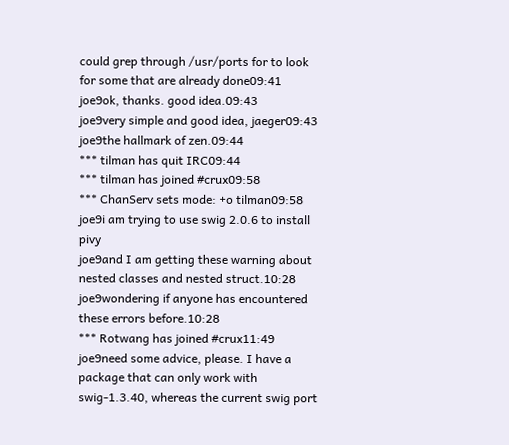could grep through /usr/ports for to look for some that are already done09:41
joe9ok, thanks. good idea.09:43
joe9very simple and good idea, jaeger09:43
joe9the hallmark of zen.09:44
*** tilman has quit IRC09:44
*** tilman has joined #crux09:58
*** ChanServ sets mode: +o tilman09:58
joe9i am trying to use swig 2.0.6 to install pivy
joe9and I am getting these warning about nested classes and nested struct.10:28
joe9wondering if anyone has encountered these errors before.10:28
*** Rotwang has joined #crux11:49
joe9need some advice, please. I have a package that can only work with swig-1.3.40, whereas the current swig port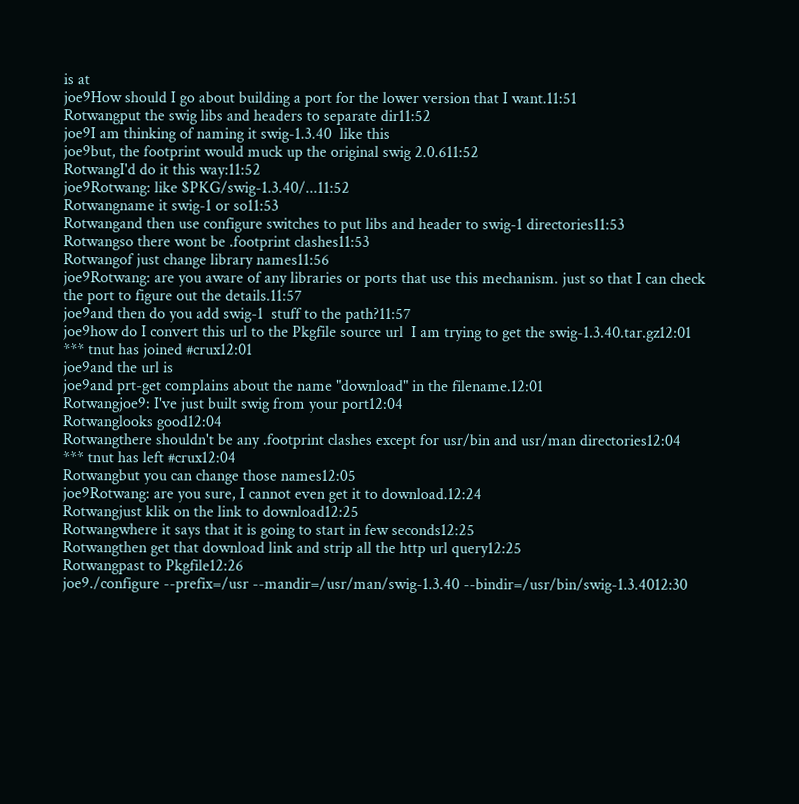is at
joe9How should I go about building a port for the lower version that I want.11:51
Rotwangput the swig libs and headers to separate dir11:52
joe9I am thinking of naming it swig-1.3.40  like this
joe9but, the footprint would muck up the original swig 2.0.611:52
RotwangI'd do it this way:11:52
joe9Rotwang: like $PKG/swig-1.3.40/...11:52
Rotwangname it swig-1 or so11:53
Rotwangand then use configure switches to put libs and header to swig-1 directories11:53
Rotwangso there wont be .footprint clashes11:53
Rotwangof just change library names11:56
joe9Rotwang: are you aware of any libraries or ports that use this mechanism. just so that I can check the port to figure out the details.11:57
joe9and then do you add swig-1  stuff to the path?11:57
joe9how do I convert this url to the Pkgfile source url  I am trying to get the swig-1.3.40.tar.gz12:01
*** tnut has joined #crux12:01
joe9and the url is
joe9and prt-get complains about the name "download" in the filename.12:01
Rotwangjoe9: I've just built swig from your port12:04
Rotwanglooks good12:04
Rotwangthere shouldn't be any .footprint clashes except for usr/bin and usr/man directories12:04
*** tnut has left #crux12:04
Rotwangbut you can change those names12:05
joe9Rotwang: are you sure, I cannot even get it to download.12:24
Rotwangjust klik on the link to download12:25
Rotwangwhere it says that it is going to start in few seconds12:25
Rotwangthen get that download link and strip all the http url query12:25
Rotwangpast to Pkgfile12:26
joe9./configure --prefix=/usr --mandir=/usr/man/swig-1.3.40 --bindir=/usr/bin/swig-1.3.4012:30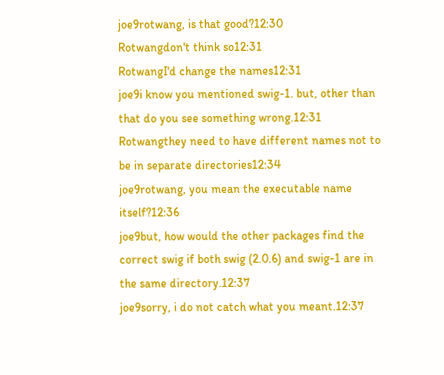joe9rotwang, is that good?12:30
Rotwangdon't think so12:31
RotwangI'd change the names12:31
joe9i know you mentioned swig-1. but, other than that do you see something wrong.12:31
Rotwangthey need to have different names not to be in separate directories12:34
joe9rotwang, you mean the executable name itself?12:36
joe9but, how would the other packages find the correct swig if both swig (2.0.6) and swig-1 are in the same directory.12:37
joe9sorry, i do not catch what you meant.12:37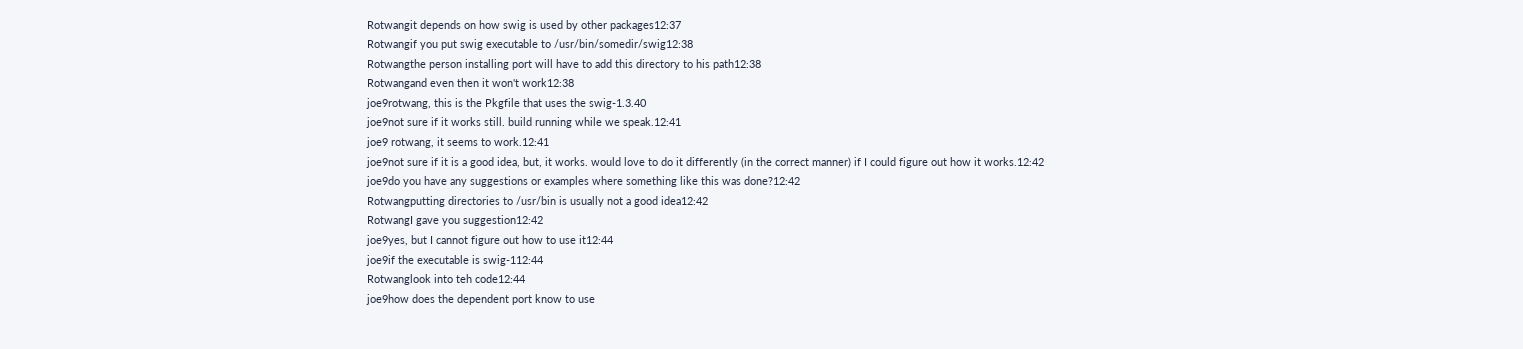Rotwangit depends on how swig is used by other packages12:37
Rotwangif you put swig executable to /usr/bin/somedir/swig12:38
Rotwangthe person installing port will have to add this directory to his path12:38
Rotwangand even then it won't work12:38
joe9rotwang, this is the Pkgfile that uses the swig-1.3.40
joe9not sure if it works still. build running while we speak.12:41
joe9 rotwang, it seems to work.12:41
joe9not sure if it is a good idea, but, it works. would love to do it differently (in the correct manner) if I could figure out how it works.12:42
joe9do you have any suggestions or examples where something like this was done?12:42
Rotwangputting directories to /usr/bin is usually not a good idea12:42
RotwangI gave you suggestion12:42
joe9yes, but I cannot figure out how to use it12:44
joe9if the executable is swig-112:44
Rotwanglook into teh code12:44
joe9how does the dependent port know to use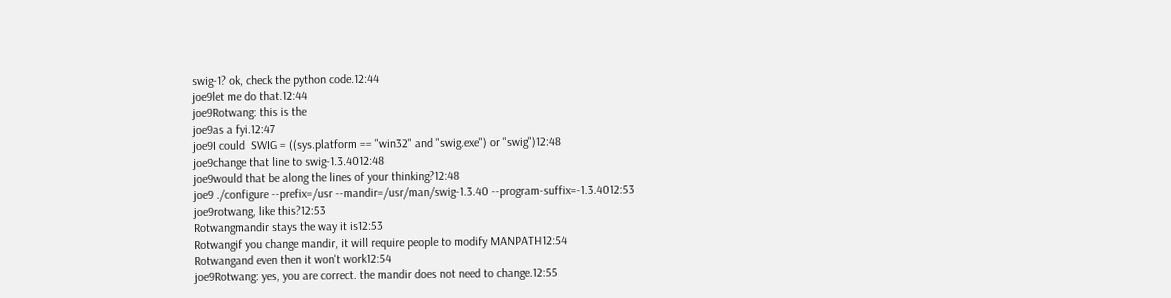swig-1? ok, check the python code.12:44
joe9let me do that.12:44
joe9Rotwang: this is the
joe9as a fyi.12:47
joe9I could  SWIG = ((sys.platform == "win32" and "swig.exe") or "swig")12:48
joe9change that line to swig-1.3.4012:48
joe9would that be along the lines of your thinking?12:48
joe9 ./configure --prefix=/usr --mandir=/usr/man/swig-1.3.40 --program-suffix=-1.3.4012:53
joe9rotwang, like this?12:53
Rotwangmandir stays the way it is12:53
Rotwangif you change mandir, it will require people to modify MANPATH12:54
Rotwangand even then it won't work12:54
joe9Rotwang: yes, you are correct. the mandir does not need to change.12:55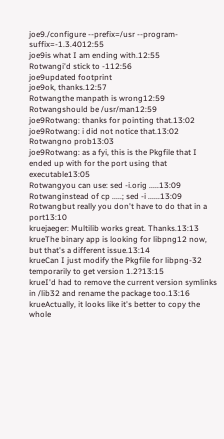joe9./configure --prefix=/usr --program-suffix=-1.3.4012:55
joe9is what I am ending with.12:55
Rotwangi'd stick to -112:56
joe9updated footprint
joe9ok, thanks.12:57
Rotwangthe manpath is wrong12:59
Rotwangshould be /usr/man12:59
joe9Rotwang: thanks for pointing that.13:02
joe9Rotwang: i did not notice that.13:02
Rotwangno prob13:03
joe9Rotwang: as a fyi, this is the Pkgfile that I ended up with for the port using that executable13:05
Rotwangyou can use: sed -i.orig .....13:09
Rotwanginstead of cp .....; sed -i ......13:09
Rotwangbut really you don't have to do that in a port13:10
kruejaeger: Multilib works great. Thanks.13:13
krueThe binary app is looking for libpng12 now, but that's a different issue.13:14
krueCan I just modify the Pkgfile for libpng-32 temporarily to get version 1.2?13:15
krueI'd had to remove the current version symlinks in /lib32 and rename the package too.13:16
krueActually, it looks like it's better to copy the whole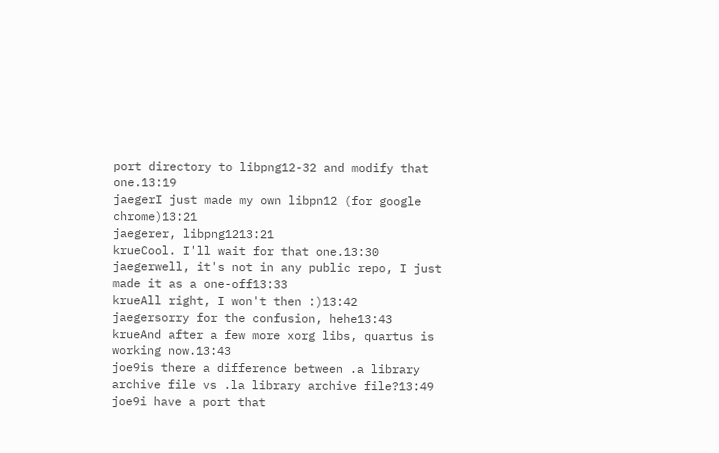port directory to libpng12-32 and modify that one.13:19
jaegerI just made my own libpn12 (for google chrome)13:21
jaegerer, libpng1213:21
krueCool. I'll wait for that one.13:30
jaegerwell, it's not in any public repo, I just made it as a one-off13:33
krueAll right, I won't then :)13:42
jaegersorry for the confusion, hehe13:43
krueAnd after a few more xorg libs, quartus is working now.13:43
joe9is there a difference between .a library archive file vs .la library archive file?13:49
joe9i have a port that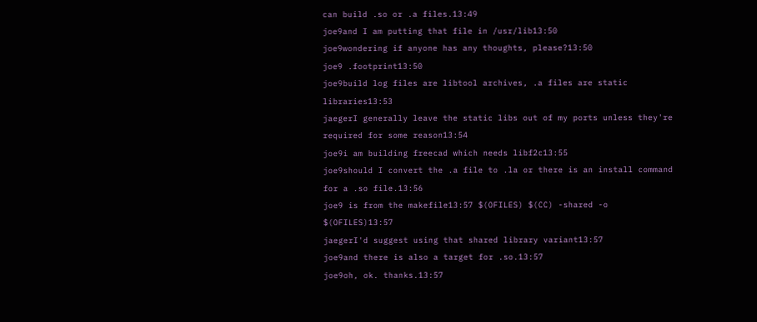can build .so or .a files.13:49
joe9and I am putting that file in /usr/lib13:50
joe9wondering if anyone has any thoughts, please?13:50
joe9 .footprint13:50
joe9build log files are libtool archives, .a files are static libraries13:53
jaegerI generally leave the static libs out of my ports unless they're required for some reason13:54
joe9i am building freecad which needs libf2c13:55
joe9should I convert the .a file to .la or there is an install command for a .so file.13:56
joe9 is from the makefile13:57 $(OFILES) $(CC) -shared -o $(OFILES)13:57
jaegerI'd suggest using that shared library variant13:57
joe9and there is also a target for .so.13:57
joe9oh, ok. thanks.13:57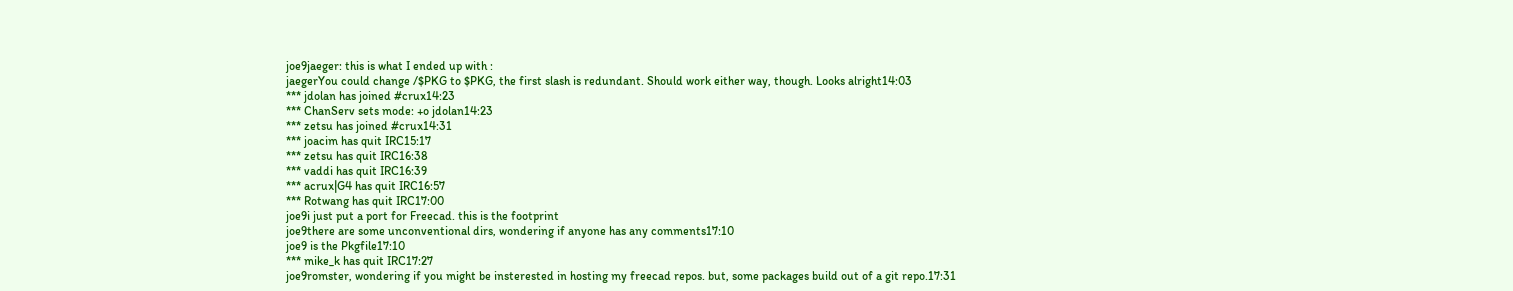joe9jaeger: this is what I ended up with :
jaegerYou could change /$PKG to $PKG, the first slash is redundant. Should work either way, though. Looks alright14:03
*** jdolan has joined #crux14:23
*** ChanServ sets mode: +o jdolan14:23
*** zetsu has joined #crux14:31
*** joacim has quit IRC15:17
*** zetsu has quit IRC16:38
*** vaddi has quit IRC16:39
*** acrux|G4 has quit IRC16:57
*** Rotwang has quit IRC17:00
joe9i just put a port for Freecad. this is the footprint
joe9there are some unconventional dirs, wondering if anyone has any comments17:10
joe9 is the Pkgfile17:10
*** mike_k has quit IRC17:27
joe9romster, wondering if you might be insterested in hosting my freecad repos. but, some packages build out of a git repo.17:31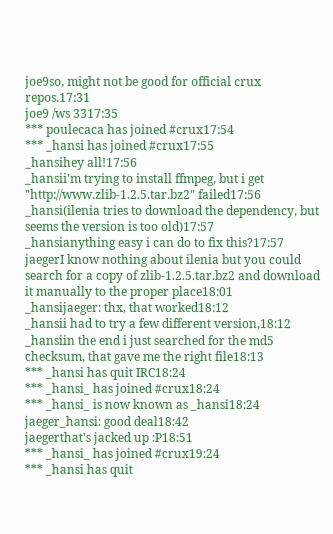joe9so, might not be good for official crux repos.17:31
joe9 /ws 3317:35
*** poulecaca has joined #crux17:54
*** _hansi has joined #crux17:55
_hansihey all!17:56
_hansii'm trying to install ffmpeg, but i get "http://www.zlib-1.2.5.tar.bz2" failed17:56
_hansi(ilenia tries to download the dependency, but seems the version is too old)17:57
_hansianything easy i can do to fix this?17:57
jaegerI know nothing about ilenia but you could search for a copy of zlib-1.2.5.tar.bz2 and download it manually to the proper place18:01
_hansijaeger: thx, that worked18:12
_hansii had to try a few different version,18:12
_hansiin the end i just searched for the md5 checksum, that gave me the right file18:13
*** _hansi has quit IRC18:24
*** _hansi_ has joined #crux18:24
*** _hansi_ is now known as _hansi18:24
jaeger_hansi: good deal18:42
jaegerthat's jacked up :P18:51
*** _hansi_ has joined #crux19:24
*** _hansi has quit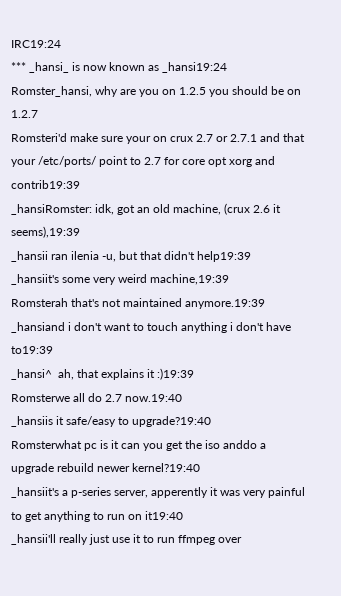IRC19:24
*** _hansi_ is now known as _hansi19:24
Romster_hansi, why are you on 1.2.5 you should be on 1.2.7
Romsteri'd make sure your on crux 2.7 or 2.7.1 and that your /etc/ports/ point to 2.7 for core opt xorg and contrib19:39
_hansiRomster: idk, got an old machine, (crux 2.6 it seems),19:39
_hansii ran ilenia -u, but that didn't help19:39
_hansiit's some very weird machine,19:39
Romsterah that's not maintained anymore.19:39
_hansiand i don't want to touch anything i don't have to19:39
_hansi^  ah, that explains it :)19:39
Romsterwe all do 2.7 now.19:40
_hansiis it safe/easy to upgrade?19:40
Romsterwhat pc is it can you get the iso anddo a upgrade rebuild newer kernel?19:40
_hansiit's a p-series server, apperently it was very painful to get anything to run on it19:40
_hansii'll really just use it to run ffmpeg over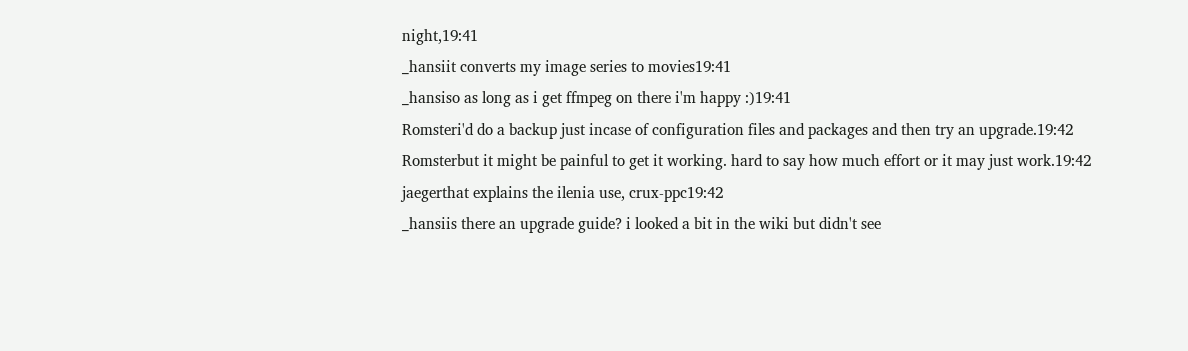night,19:41
_hansiit converts my image series to movies19:41
_hansiso as long as i get ffmpeg on there i'm happy :)19:41
Romsteri'd do a backup just incase of configuration files and packages and then try an upgrade.19:42
Romsterbut it might be painful to get it working. hard to say how much effort or it may just work.19:42
jaegerthat explains the ilenia use, crux-ppc19:42
_hansiis there an upgrade guide? i looked a bit in the wiki but didn't see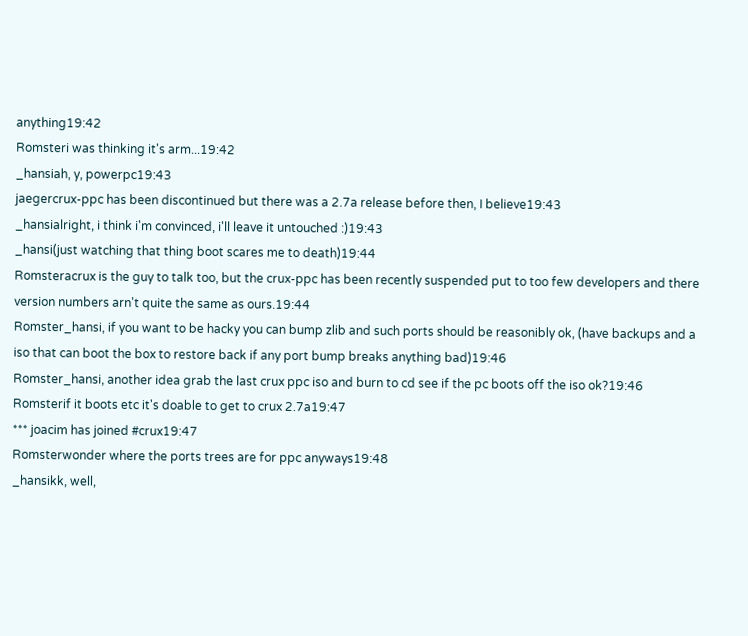anything19:42
Romsteri was thinking it's arm...19:42
_hansiah, y, powerpc19:43
jaegercrux-ppc has been discontinued but there was a 2.7a release before then, I believe19:43
_hansialright, i think i'm convinced, i'll leave it untouched :)19:43
_hansi(just watching that thing boot scares me to death)19:44
Romsteracrux is the guy to talk too, but the crux-ppc has been recently suspended put to too few developers and there version numbers arn't quite the same as ours.19:44
Romster_hansi, if you want to be hacky you can bump zlib and such ports should be reasonibly ok, (have backups and a iso that can boot the box to restore back if any port bump breaks anything bad)19:46
Romster_hansi, another idea grab the last crux ppc iso and burn to cd see if the pc boots off the iso ok?19:46
Romsterif it boots etc it's doable to get to crux 2.7a19:47
*** joacim has joined #crux19:47
Romsterwonder where the ports trees are for ppc anyways19:48
_hansikk, well,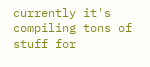currently it's compiling tons of stuff for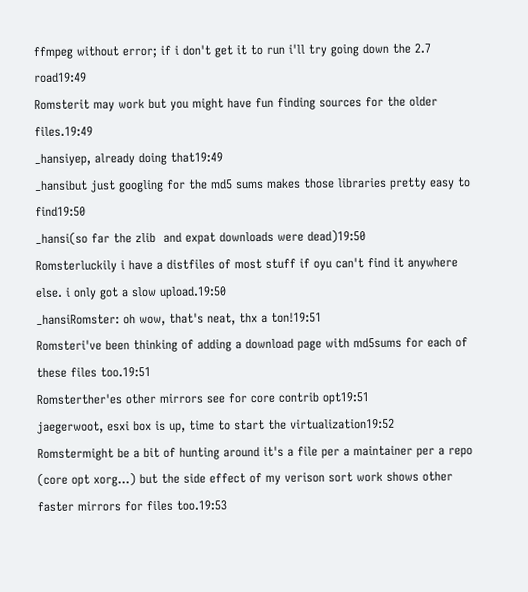ffmpeg without error; if i don't get it to run i'll try going down the 2.7 road19:49
Romsterit may work but you might have fun finding sources for the older files.19:49
_hansiyep, already doing that19:49
_hansibut just googling for the md5 sums makes those libraries pretty easy to find19:50
_hansi(so far the zlib  and expat downloads were dead)19:50
Romsterluckily i have a distfiles of most stuff if oyu can't find it anywhere else. i only got a slow upload.19:50
_hansiRomster: oh wow, that's neat, thx a ton!19:51
Romsteri've been thinking of adding a download page with md5sums for each of these files too.19:51
Romsterther'es other mirrors see for core contrib opt19:51
jaegerwoot, esxi box is up, time to start the virtualization19:52
Romstermight be a bit of hunting around it's a file per a maintainer per a repo (core opt xorg...) but the side effect of my verison sort work shows other faster mirrors for files too.19:53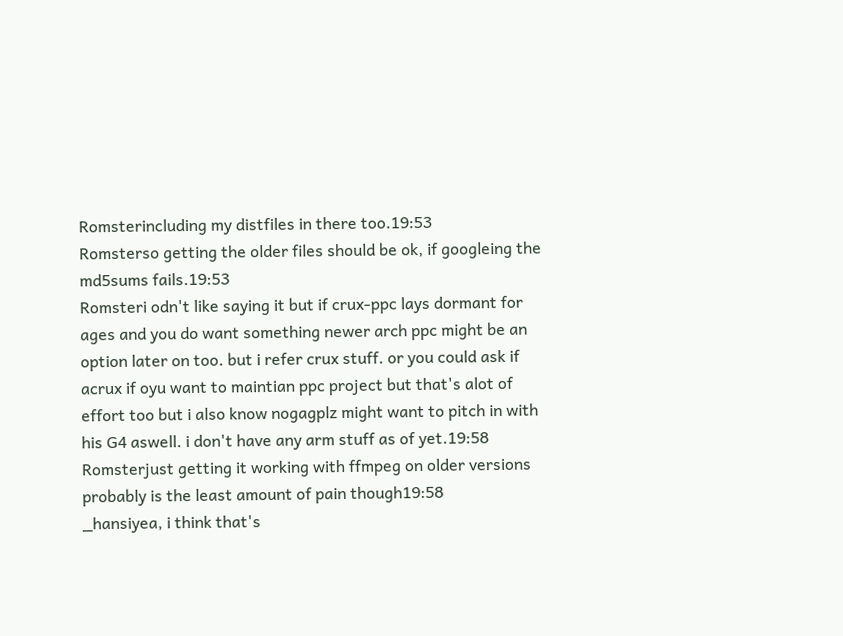Romsterincluding my distfiles in there too.19:53
Romsterso getting the older files should be ok, if googleing the md5sums fails.19:53
Romsteri odn't like saying it but if crux-ppc lays dormant for ages and you do want something newer arch ppc might be an option later on too. but i refer crux stuff. or you could ask if acrux if oyu want to maintian ppc project but that's alot of effort too but i also know nogagplz might want to pitch in with his G4 aswell. i don't have any arm stuff as of yet.19:58
Romsterjust getting it working with ffmpeg on older versions probably is the least amount of pain though19:58
_hansiyea, i think that's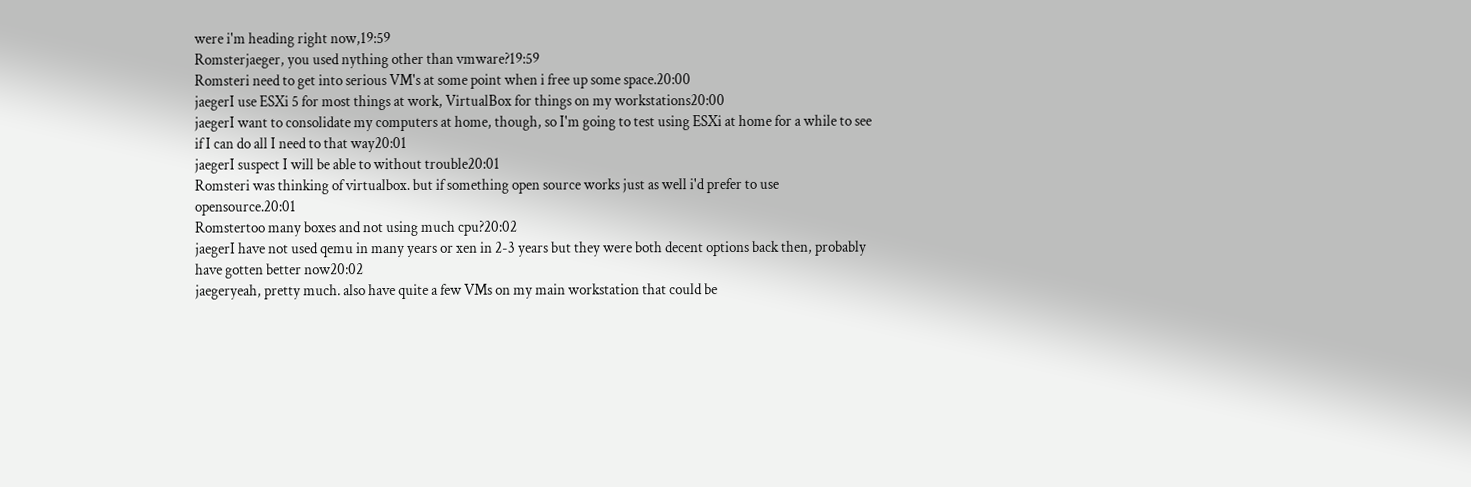were i'm heading right now,19:59
Romsterjaeger, you used nything other than vmware?19:59
Romsteri need to get into serious VM's at some point when i free up some space.20:00
jaegerI use ESXi 5 for most things at work, VirtualBox for things on my workstations20:00
jaegerI want to consolidate my computers at home, though, so I'm going to test using ESXi at home for a while to see if I can do all I need to that way20:01
jaegerI suspect I will be able to without trouble20:01
Romsteri was thinking of virtualbox. but if something open source works just as well i'd prefer to use opensource.20:01
Romstertoo many boxes and not using much cpu?20:02
jaegerI have not used qemu in many years or xen in 2-3 years but they were both decent options back then, probably have gotten better now20:02
jaegeryeah, pretty much. also have quite a few VMs on my main workstation that could be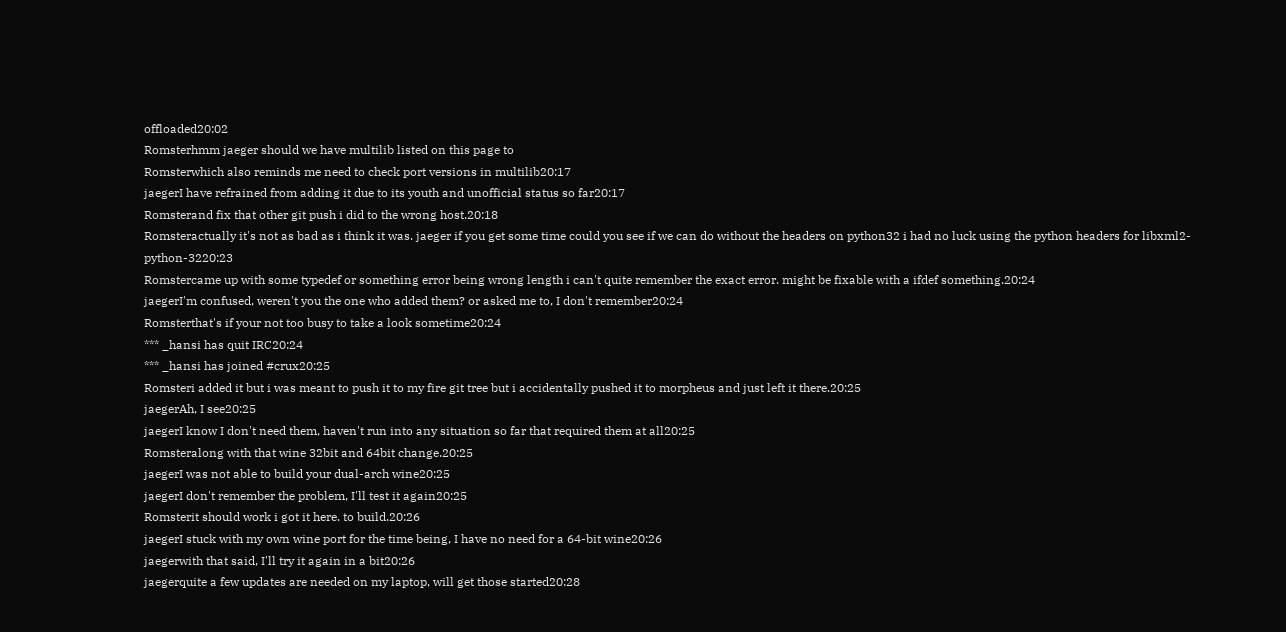offloaded20:02
Romsterhmm jaeger should we have multilib listed on this page to
Romsterwhich also reminds me need to check port versions in multilib20:17
jaegerI have refrained from adding it due to its youth and unofficial status so far20:17
Romsterand fix that other git push i did to the wrong host.20:18
Romsteractually it's not as bad as i think it was. jaeger if you get some time could you see if we can do without the headers on python32 i had no luck using the python headers for libxml2-python-3220:23
Romstercame up with some typedef or something error being wrong length i can't quite remember the exact error. might be fixable with a ifdef something.20:24
jaegerI'm confused, weren't you the one who added them? or asked me to, I don't remember20:24
Romsterthat's if your not too busy to take a look sometime20:24
*** _hansi has quit IRC20:24
*** _hansi has joined #crux20:25
Romsteri added it but i was meant to push it to my fire git tree but i accidentally pushed it to morpheus and just left it there.20:25
jaegerAh, I see20:25
jaegerI know I don't need them, haven't run into any situation so far that required them at all20:25
Romsteralong with that wine 32bit and 64bit change.20:25
jaegerI was not able to build your dual-arch wine20:25
jaegerI don't remember the problem, I'll test it again20:25
Romsterit should work i got it here. to build.20:26
jaegerI stuck with my own wine port for the time being, I have no need for a 64-bit wine20:26
jaegerwith that said, I'll try it again in a bit20:26
jaegerquite a few updates are needed on my laptop, will get those started20:28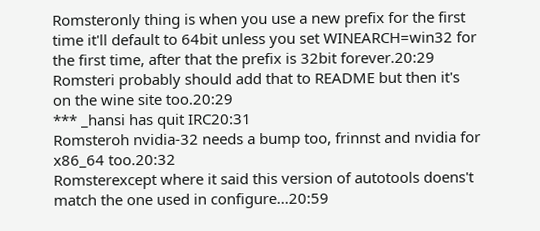Romsteronly thing is when you use a new prefix for the first time it'll default to 64bit unless you set WINEARCH=win32 for the first time, after that the prefix is 32bit forever.20:29
Romsteri probably should add that to README but then it's on the wine site too.20:29
*** _hansi has quit IRC20:31
Romsteroh nvidia-32 needs a bump too, frinnst and nvidia for x86_64 too.20:32
Romsterexcept where it said this version of autotools doens't match the one used in configure...20:59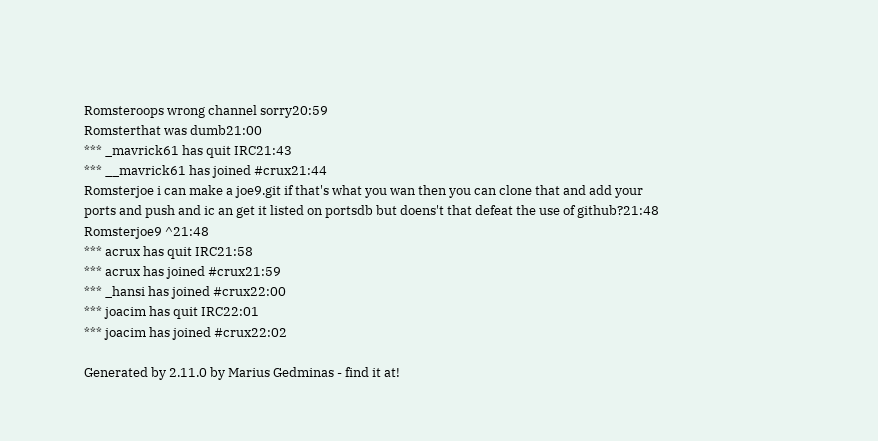Romsteroops wrong channel sorry20:59
Romsterthat was dumb21:00
*** _mavrick61 has quit IRC21:43
*** __mavrick61 has joined #crux21:44
Romsterjoe i can make a joe9.git if that's what you wan then you can clone that and add your ports and push and ic an get it listed on portsdb but doens't that defeat the use of github?21:48
Romsterjoe9 ^21:48
*** acrux has quit IRC21:58
*** acrux has joined #crux21:59
*** _hansi has joined #crux22:00
*** joacim has quit IRC22:01
*** joacim has joined #crux22:02

Generated by 2.11.0 by Marius Gedminas - find it at!